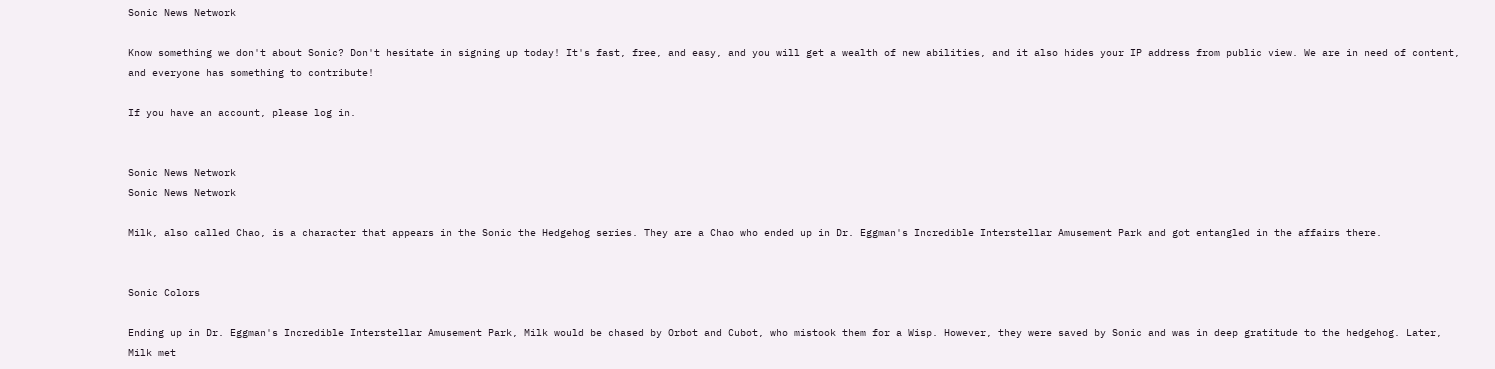Sonic News Network

Know something we don't about Sonic? Don't hesitate in signing up today! It's fast, free, and easy, and you will get a wealth of new abilities, and it also hides your IP address from public view. We are in need of content, and everyone has something to contribute!

If you have an account, please log in.


Sonic News Network
Sonic News Network

Milk, also called Chao, is a character that appears in the Sonic the Hedgehog series. They are a Chao who ended up in Dr. Eggman's Incredible Interstellar Amusement Park and got entangled in the affairs there.


Sonic Colors

Ending up in Dr. Eggman's Incredible Interstellar Amusement Park, Milk would be chased by Orbot and Cubot, who mistook them for a Wisp. However, they were saved by Sonic and was in deep gratitude to the hedgehog. Later, Milk met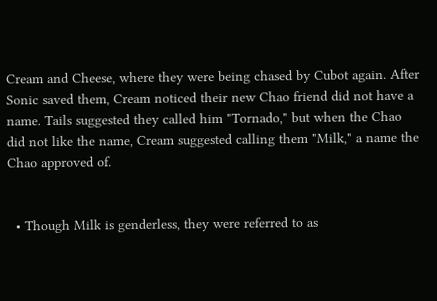Cream and Cheese, where they were being chased by Cubot again. After Sonic saved them, Cream noticed their new Chao friend did not have a name. Tails suggested they called him "Tornado," but when the Chao did not like the name, Cream suggested calling them "Milk," a name the Chao approved of.


  • Though Milk is genderless, they were referred to as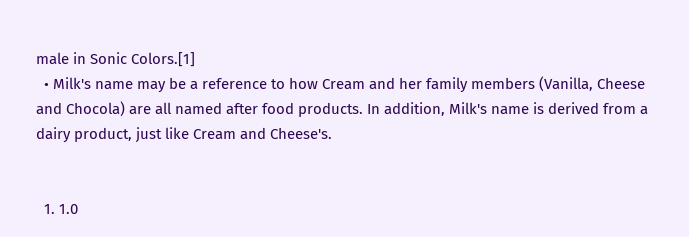male in Sonic Colors.[1]
  • Milk's name may be a reference to how Cream and her family members (Vanilla, Cheese and Chocola) are all named after food products. In addition, Milk's name is derived from a dairy product, just like Cream and Cheese's.


  1. 1.0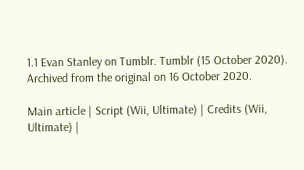1.1 Evan Stanley on Tumblr. Tumblr (15 October 2020). Archived from the original on 16 October 2020.

Main article | Script (Wii, Ultimate) | Credits (Wii, Ultimate) |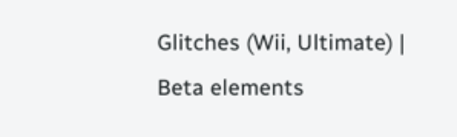Glitches (Wii, Ultimate) | Beta elements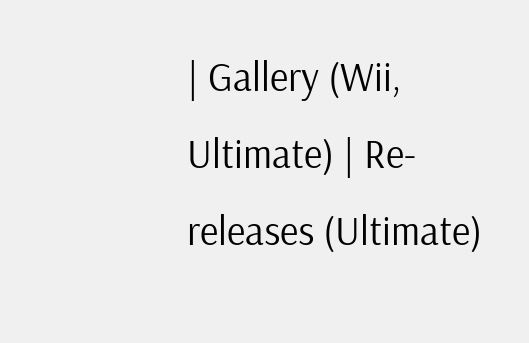| Gallery (Wii, Ultimate) | Re-releases (Ultimate)